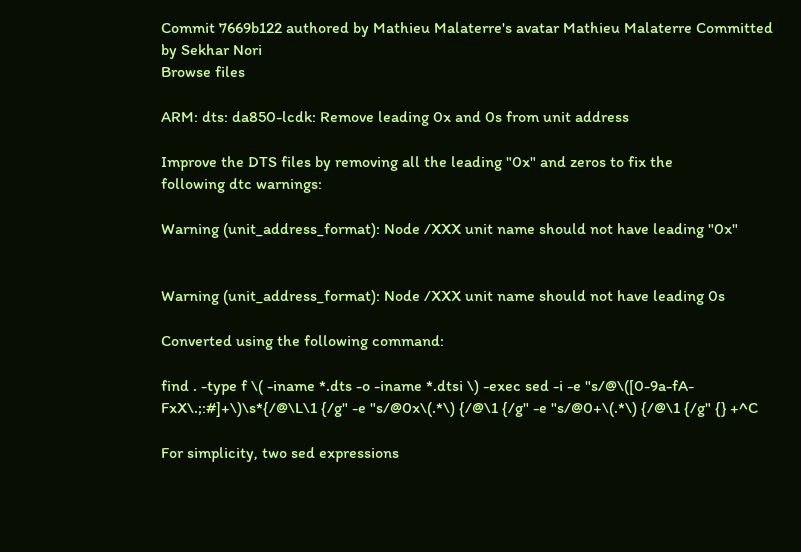Commit 7669b122 authored by Mathieu Malaterre's avatar Mathieu Malaterre Committed by Sekhar Nori
Browse files

ARM: dts: da850-lcdk: Remove leading 0x and 0s from unit address

Improve the DTS files by removing all the leading "0x" and zeros to fix the
following dtc warnings:

Warning (unit_address_format): Node /XXX unit name should not have leading "0x"


Warning (unit_address_format): Node /XXX unit name should not have leading 0s

Converted using the following command:

find . -type f \( -iname *.dts -o -iname *.dtsi \) -exec sed -i -e "s/@\([0-9a-fA-FxX\.;:#]+\)\s*{/@\L\1 {/g" -e "s/@0x\(.*\) {/@\1 {/g" -e "s/@0+\(.*\) {/@\1 {/g" {} +^C

For simplicity, two sed expressions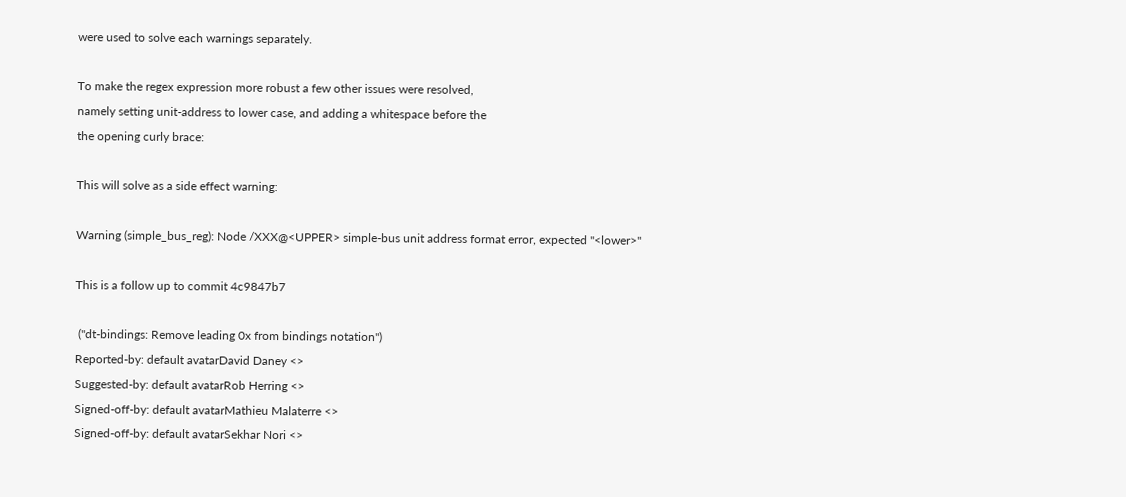were used to solve each warnings separately.

To make the regex expression more robust a few other issues were resolved,
namely setting unit-address to lower case, and adding a whitespace before the
the opening curly brace:

This will solve as a side effect warning:

Warning (simple_bus_reg): Node /XXX@<UPPER> simple-bus unit address format error, expected "<lower>"

This is a follow up to commit 4c9847b7

 ("dt-bindings: Remove leading 0x from bindings notation")
Reported-by: default avatarDavid Daney <>
Suggested-by: default avatarRob Herring <>
Signed-off-by: default avatarMathieu Malaterre <>
Signed-off-by: default avatarSekhar Nori <>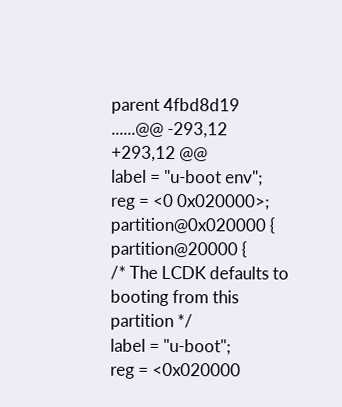parent 4fbd8d19
......@@ -293,12 +293,12 @@
label = "u-boot env";
reg = <0 0x020000>;
partition@0x020000 {
partition@20000 {
/* The LCDK defaults to booting from this partition */
label = "u-boot";
reg = <0x020000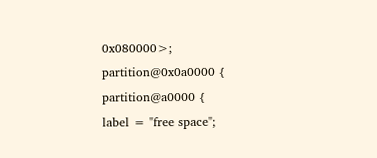0x080000>;
partition@0x0a0000 {
partition@a0000 {
label = "free space";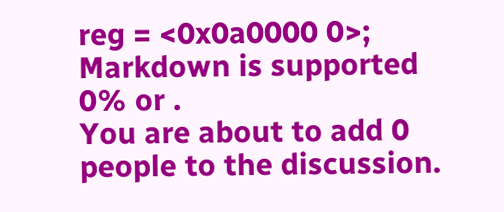reg = <0x0a0000 0>;
Markdown is supported
0% or .
You are about to add 0 people to the discussion.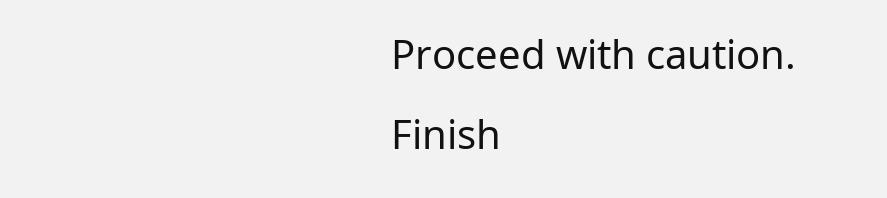Proceed with caution.
Finish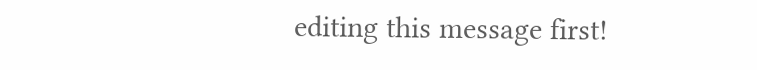editing this message first!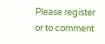Please register or to comment